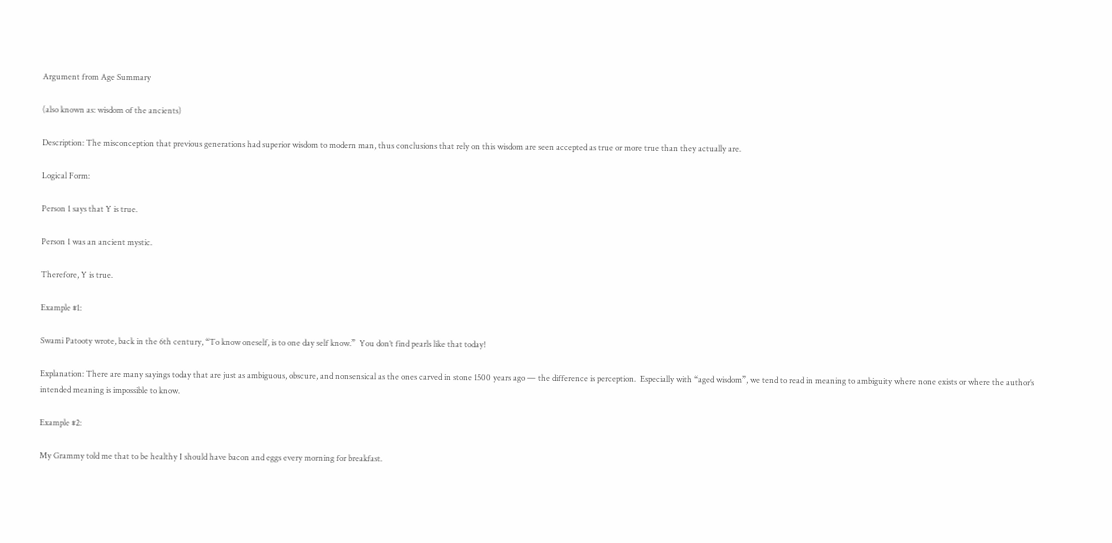Argument from Age Summary

(also known as: wisdom of the ancients)

Description: The misconception that previous generations had superior wisdom to modern man, thus conclusions that rely on this wisdom are seen accepted as true or more true than they actually are.

Logical Form:

Person 1 says that Y is true.

Person 1 was an ancient mystic.

Therefore, Y is true.

Example #1:

Swami Patooty wrote, back in the 6th century, “To know oneself, is to one day self know.”  You don’t find pearls like that today!

Explanation: There are many sayings today that are just as ambiguous, obscure, and nonsensical as the ones carved in stone 1500 years ago — the difference is perception.  Especially with “aged wisdom”, we tend to read in meaning to ambiguity where none exists or where the author’s intended meaning is impossible to know.

Example #2:

My Grammy told me that to be healthy I should have bacon and eggs every morning for breakfast.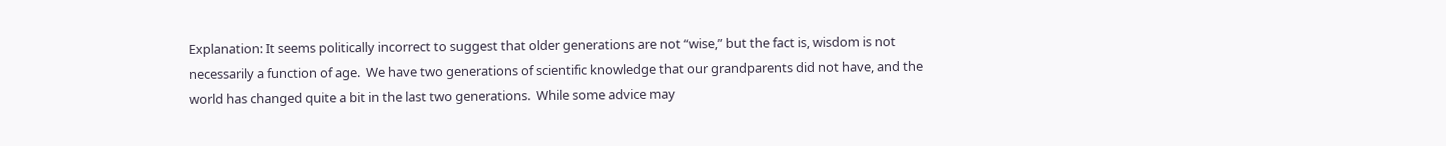Explanation: It seems politically incorrect to suggest that older generations are not “wise,” but the fact is, wisdom is not necessarily a function of age.  We have two generations of scientific knowledge that our grandparents did not have, and the world has changed quite a bit in the last two generations.  While some advice may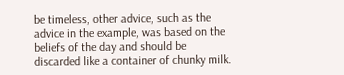be timeless, other advice, such as the advice in the example, was based on the beliefs of the day and should be discarded like a container of chunky milk.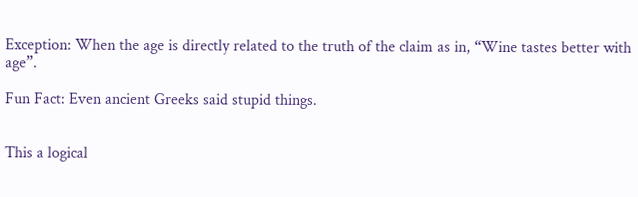Exception: When the age is directly related to the truth of the claim as in, “Wine tastes better with age”.

Fun Fact: Even ancient Greeks said stupid things.


This a logical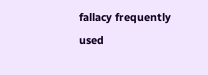fallacy frequently used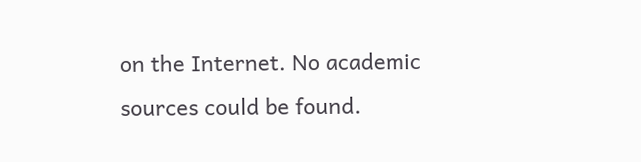on the Internet. No academic sources could be found.